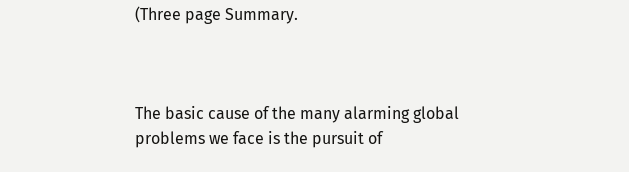(Three page Summary.



The basic cause of the many alarming global problems we face is the pursuit of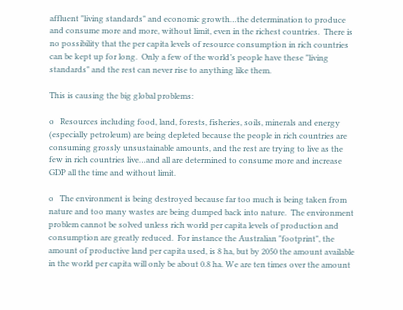affluent "living standards" and economic growth…the determination to produce and consume more and more, without limit, even in the richest countries.  There is no possibility that the per capita levels of resource consumption in rich countries can be kept up for long.  Only a few of the world’s people have these "living standards" and the rest can never rise to anything like them.

This is causing the big global problems:

o   Resources including food, land, forests, fisheries, soils, minerals and energy (especially petroleum) are being depleted because the people in rich countries are consuming grossly unsustainable amounts, and the rest are trying to live as the few in rich countries live…and all are determined to consume more and increase GDP all the time and without limit.

o   The environment is being destroyed because far too much is being taken from nature and too many wastes are being dumped back into nature.  The environment problem cannot be solved unless rich world per capita levels of production and consumption are greatly reduced.  For instance the Australian "footprint", the amount of productive land per capita used, is 8 ha, but by 2050 the amount available in the world per capita will only be about 0.8 ha. We are ten times over the amount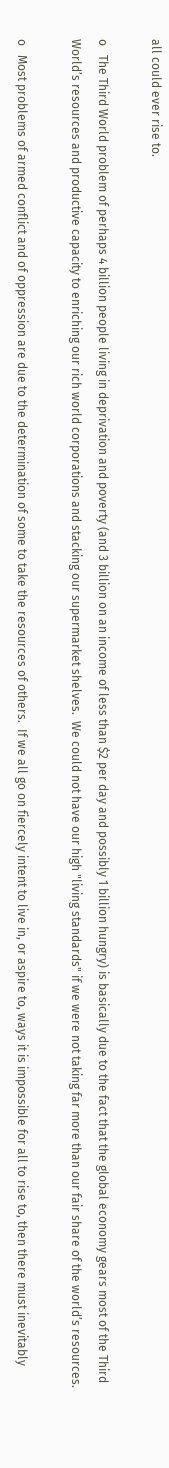all could ever rise to.

o   The Third World problem of perhaps 4 billion people living in deprivation and poverty (and 3 billion on an income of less than $2 per day and possibly 1 billion hungry) is basically due to the fact that the global economy gears most of the Third World’s resources and productive capacity to enriching our rich world corporations and stacking our supermarket shelves.  We could not have our high "living standards" if we were not taking far more than our fair share of the world’s resources.

o   Most problems of armed conflict and of oppression are due to the determination of some to take the resources of others.  If we all go on fiercely intent to live in, or aspire to, ways it is impossible for all to rise to, then there must inevitably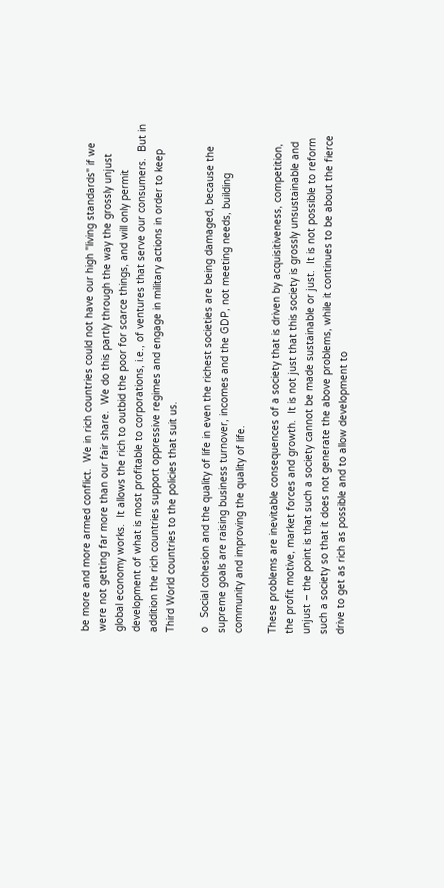be more and more armed conflict.  We in rich countries could not have our high "living standards" if we were not getting far more than our fair share.  We do this partly through the way the grossly unjust global economy works.  It allows the rich to outbid the poor for scarce things, and will only permit development of what is most profitable to corporations, i.e., of ventures that serve our consumers.  But in addition the rich countries support oppressive regimes and engage in military actions in order to keep Third World countries to the policies that suit us.

o   Social cohesion and the quality of life in even the richest societies are being damaged, because the supreme goals are raising business turnover, incomes and the GDP, not meeting needs, building community and improving the quality of life.

These problems are inevitable consequences of a society that is driven by acquisitiveness, competition, the profit motive, market forces and growth.  It is not just that this society is grossly unsustainable and unjust – the point is that such a society cannot be made sustainable or just.  It is not possible to reform such a society so that it does not generate the above problems, while it continues to be about the fierce drive to get as rich as possible and to allow development to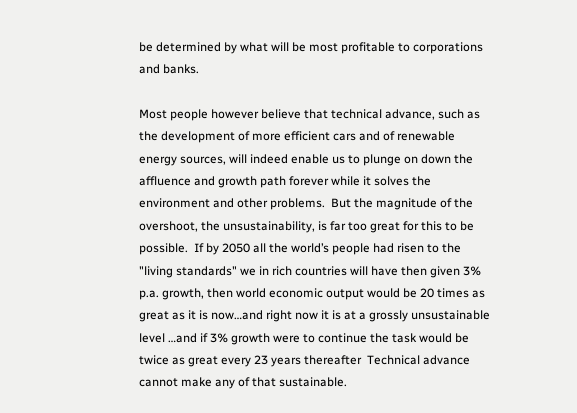be determined by what will be most profitable to corporations and banks.

Most people however believe that technical advance, such as the development of more efficient cars and of renewable energy sources, will indeed enable us to plunge on down the affluence and growth path forever while it solves the environment and other problems.  But the magnitude of the overshoot, the unsustainability, is far too great for this to be possible.  If by 2050 all the world’s people had risen to the "living standards" we in rich countries will have then given 3% p.a. growth, then world economic output would be 20 times as great as it is now…and right now it is at a grossly unsustainable level …and if 3% growth were to continue the task would be twice as great every 23 years thereafter  Technical advance cannot make any of that sustainable.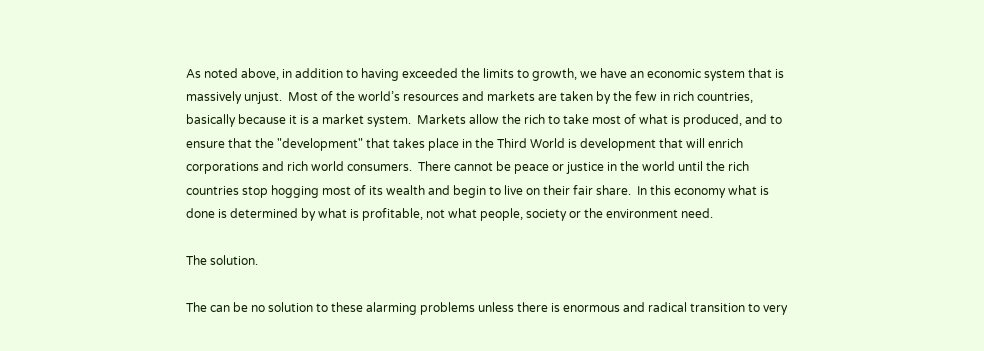As noted above, in addition to having exceeded the limits to growth, we have an economic system that is massively unjust.  Most of the world’s resources and markets are taken by the few in rich countries, basically because it is a market system.  Markets allow the rich to take most of what is produced, and to ensure that the "development" that takes place in the Third World is development that will enrich corporations and rich world consumers.  There cannot be peace or justice in the world until the rich countries stop hogging most of its wealth and begin to live on their fair share.  In this economy what is done is determined by what is profitable, not what people, society or the environment need.

The solution.

The can be no solution to these alarming problems unless there is enormous and radical transition to very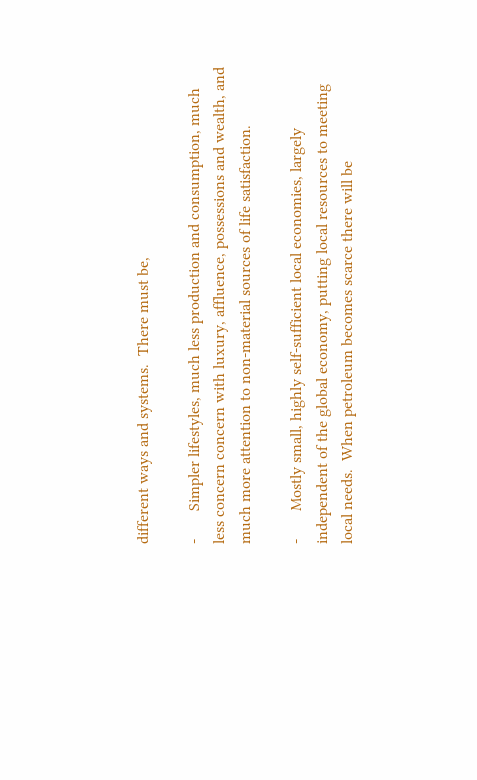different ways and systems.  There must be,

-       Simpler lifestyles, much less production and consumption, much  less concern concern with luxury, affluence, possessions and wealth, and much more attention to non-material sources of life satisfaction.

-       Mostly small, highly self-sufficient local economies, largely independent of the global economy, putting local resources to meeting local needs.  When petroleum becomes scarce there will be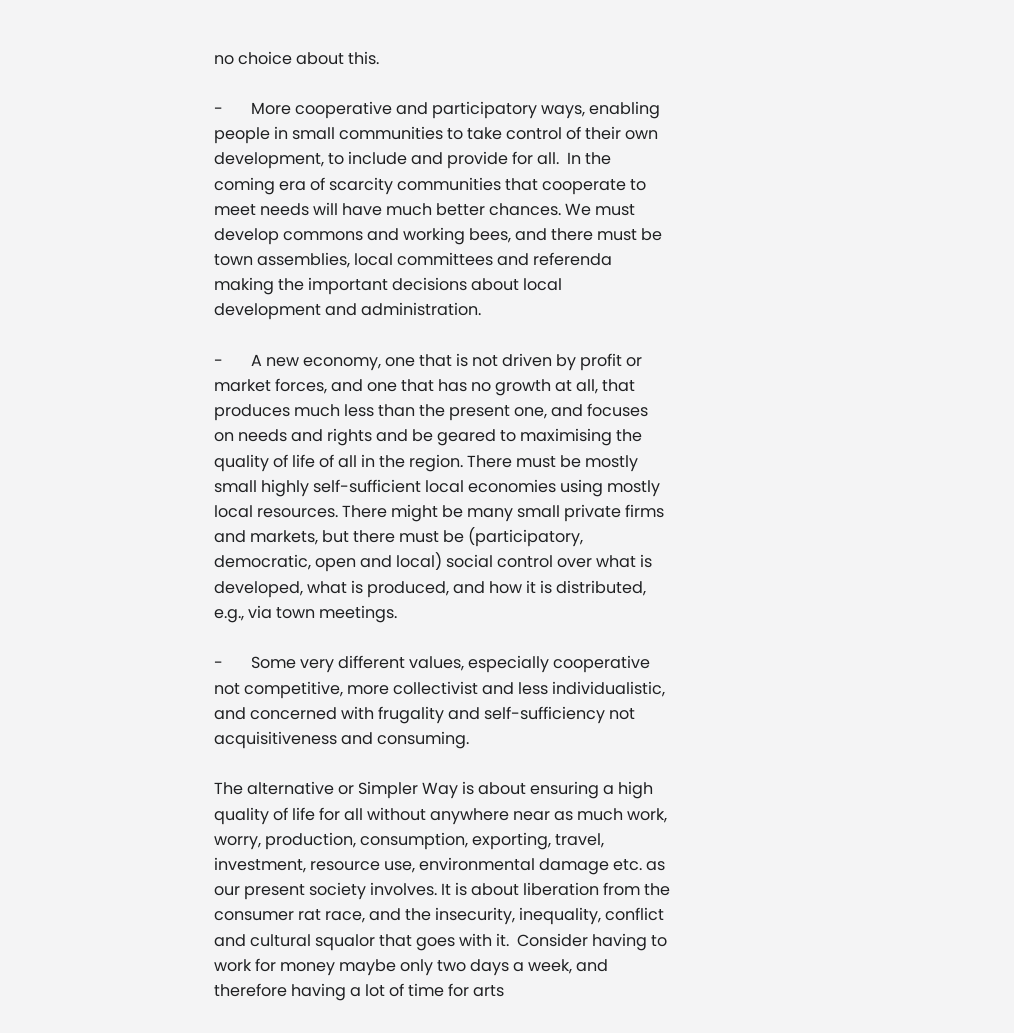no choice about this.

-       More cooperative and participatory ways, enabling people in small communities to take control of their own development, to include and provide for all.  In the coming era of scarcity communities that cooperate to meet needs will have much better chances. We must develop commons and working bees, and there must be town assemblies, local committees and referenda making the important decisions about local development and administration.

-       A new economy, one that is not driven by profit or market forces, and one that has no growth at all, that produces much less than the present one, and focuses on needs and rights and be geared to maximising the quality of life of all in the region. There must be mostly small highly self-sufficient local economies using mostly local resources. There might be many small private firms and markets, but there must be (participatory, democratic, open and local) social control over what is developed, what is produced, and how it is distributed, e.g., via town meetings.

-       Some very different values, especially cooperative not competitive, more collectivist and less individualistic, and concerned with frugality and self-sufficiency not acquisitiveness and consuming.

The alternative or Simpler Way is about ensuring a high quality of life for all without anywhere near as much work, worry, production, consumption, exporting, travel, investment, resource use, environmental damage etc. as our present society involves. It is about liberation from the consumer rat race, and the insecurity, inequality, conflict and cultural squalor that goes with it.  Consider having to work for money maybe only two days a week, and therefore having a lot of time for arts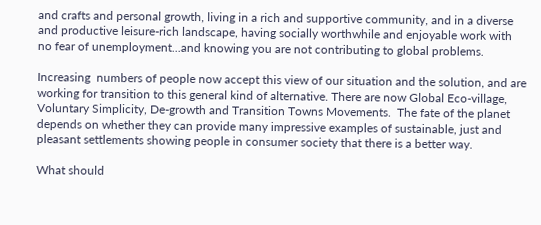and crafts and personal growth, living in a rich and supportive community, and in a diverse and productive leisure-rich landscape, having socially worthwhile and enjoyable work with no fear of unemployment...and knowing you are not contributing to global problems.

Increasing  numbers of people now accept this view of our situation and the solution, and are working for transition to this general kind of alternative. There are now Global Eco-village, Voluntary Simplicity, De-growth and Transition Towns Movements.  The fate of the planet depends on whether they can provide many impressive examples of sustainable, just and pleasant settlements showing people in consumer society that there is a better way.

What should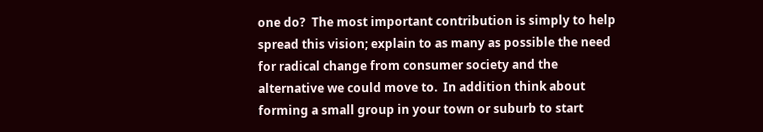one do?  The most important contribution is simply to help spread this vision; explain to as many as possible the need for radical change from consumer society and the alternative we could move to.  In addition think about forming a small group in your town or suburb to start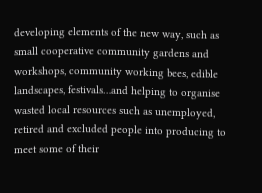developing elements of the new way, such as small cooperative community gardens and workshops, community working bees, edible landscapes, festivals…and helping to organise wasted local resources such as unemployed, retired and excluded people into producing to meet some of their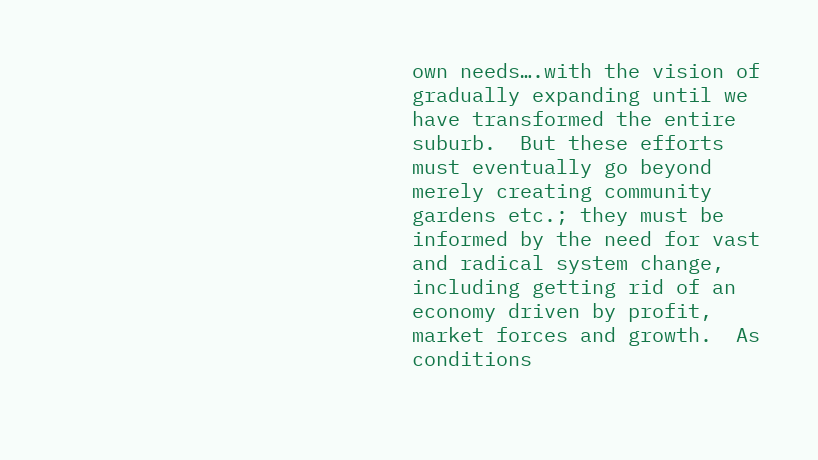own needs….with the vision of gradually expanding until we have transformed the entire suburb.  But these efforts must eventually go beyond merely creating community gardens etc.; they must be informed by the need for vast and radical system change, including getting rid of an economy driven by profit, market forces and growth.  As conditions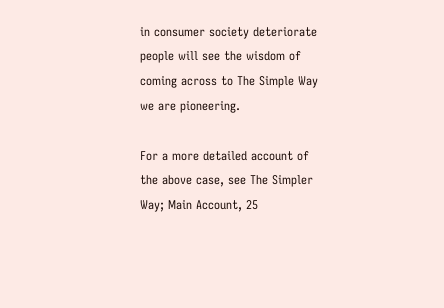in consumer society deteriorate people will see the wisdom of coming across to The Simple Way we are pioneering.

For a more detailed account of the above case, see The Simpler Way; Main Account, 25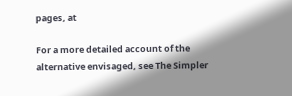pages, at

For a more detailed account of the alternative envisaged, see The Simpler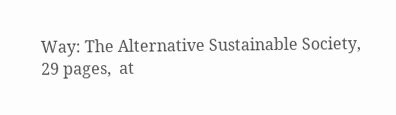Way: The Alternative Sustainable Society, 29 pages,  at